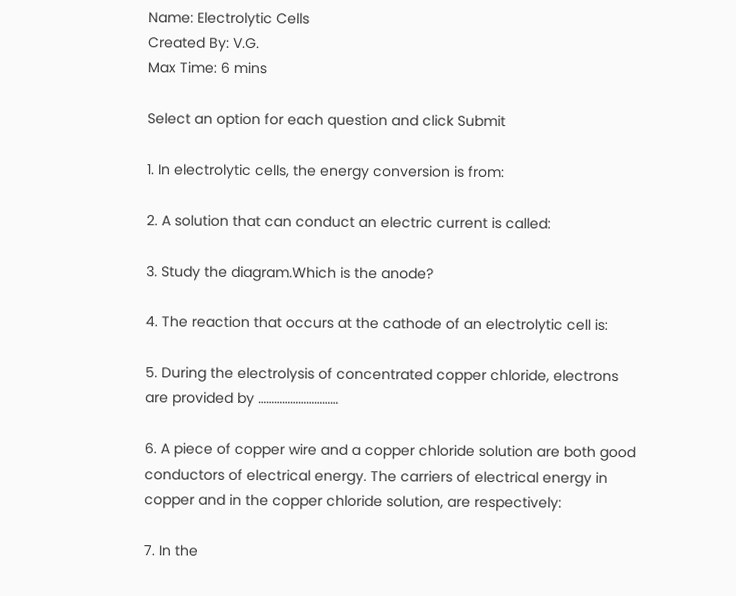Name: Electrolytic Cells
Created By: V.G.
Max Time: 6 mins

Select an option for each question and click Submit

1. In electrolytic cells, the energy conversion is from:

2. A solution that can conduct an electric current is called:

3. Study the diagram.Which is the anode?

4. The reaction that occurs at the cathode of an electrolytic cell is:

5. During the electrolysis of concentrated copper chloride, electrons are provided by …………………………

6. A piece of copper wire and a copper chloride solution are both good conductors of electrical energy. The carriers of electrical energy in copper and in the copper chloride solution, are respectively:

7. In the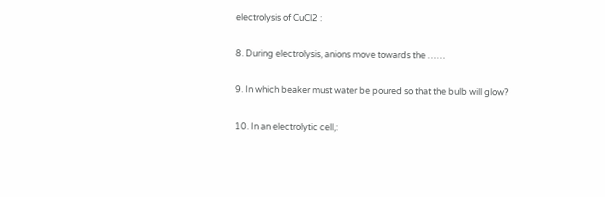electrolysis of CuCl2 :

8. During electrolysis, anions move towards the ……

9. In which beaker must water be poured so that the bulb will glow?

10. In an electrolytic cell,: